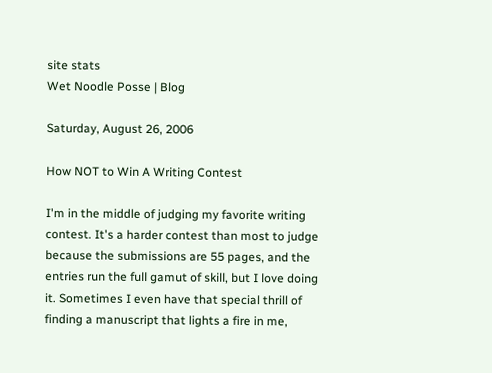site stats
Wet Noodle Posse | Blog

Saturday, August 26, 2006

How NOT to Win A Writing Contest

I'm in the middle of judging my favorite writing contest. It's a harder contest than most to judge because the submissions are 55 pages, and the entries run the full gamut of skill, but I love doing it. Sometimes I even have that special thrill of finding a manuscript that lights a fire in me,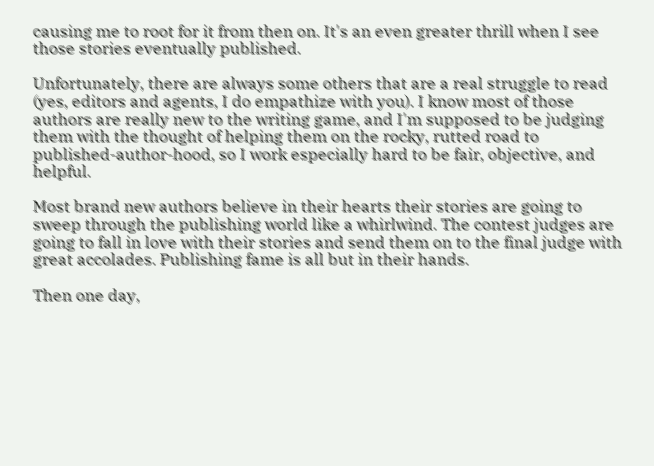causing me to root for it from then on. It's an even greater thrill when I see those stories eventually published.

Unfortunately, there are always some others that are a real struggle to read (yes, editors and agents, I do empathize with you). I know most of those authors are really new to the writing game, and I'm supposed to be judging them with the thought of helping them on the rocky, rutted road to published-author-hood, so I work especially hard to be fair, objective, and helpful.

Most brand new authors believe in their hearts their stories are going to sweep through the publishing world like a whirlwind. The contest judges are going to fall in love with their stories and send them on to the final judge with great accolades. Publishing fame is all but in their hands.

Then one day,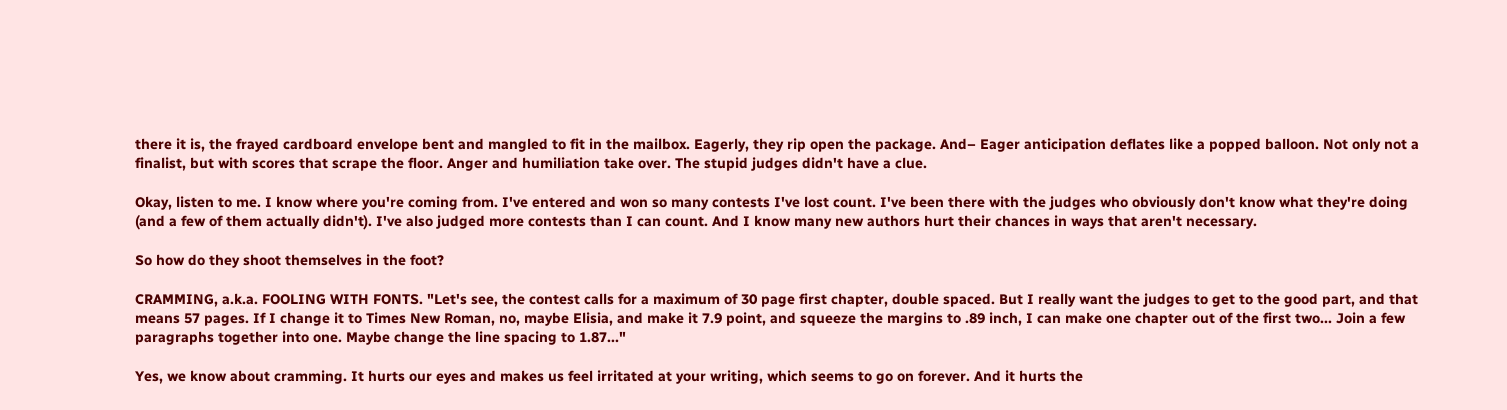there it is, the frayed cardboard envelope bent and mangled to fit in the mailbox. Eagerly, they rip open the package. And– Eager anticipation deflates like a popped balloon. Not only not a finalist, but with scores that scrape the floor. Anger and humiliation take over. The stupid judges didn't have a clue.

Okay, listen to me. I know where you're coming from. I've entered and won so many contests I've lost count. I've been there with the judges who obviously don't know what they're doing (and a few of them actually didn't). I've also judged more contests than I can count. And I know many new authors hurt their chances in ways that aren't necessary.

So how do they shoot themselves in the foot?

CRAMMING, a.k.a. FOOLING WITH FONTS. "Let's see, the contest calls for a maximum of 30 page first chapter, double spaced. But I really want the judges to get to the good part, and that means 57 pages. If I change it to Times New Roman, no, maybe Elisia, and make it 7.9 point, and squeeze the margins to .89 inch, I can make one chapter out of the first two... Join a few paragraphs together into one. Maybe change the line spacing to 1.87..."

Yes, we know about cramming. It hurts our eyes and makes us feel irritated at your writing, which seems to go on forever. And it hurts the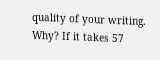quality of your writing. Why? If it takes 57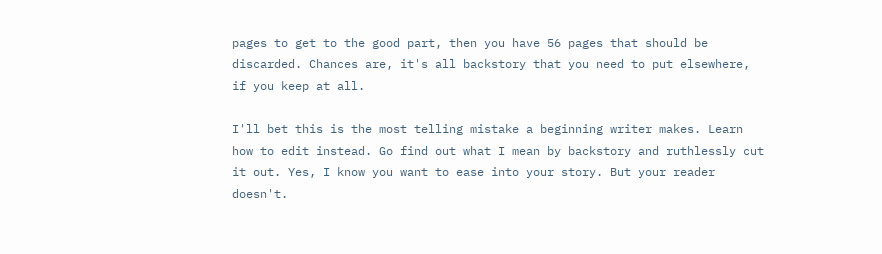pages to get to the good part, then you have 56 pages that should be discarded. Chances are, it's all backstory that you need to put elsewhere, if you keep at all.

I'll bet this is the most telling mistake a beginning writer makes. Learn how to edit instead. Go find out what I mean by backstory and ruthlessly cut it out. Yes, I know you want to ease into your story. But your reader doesn't.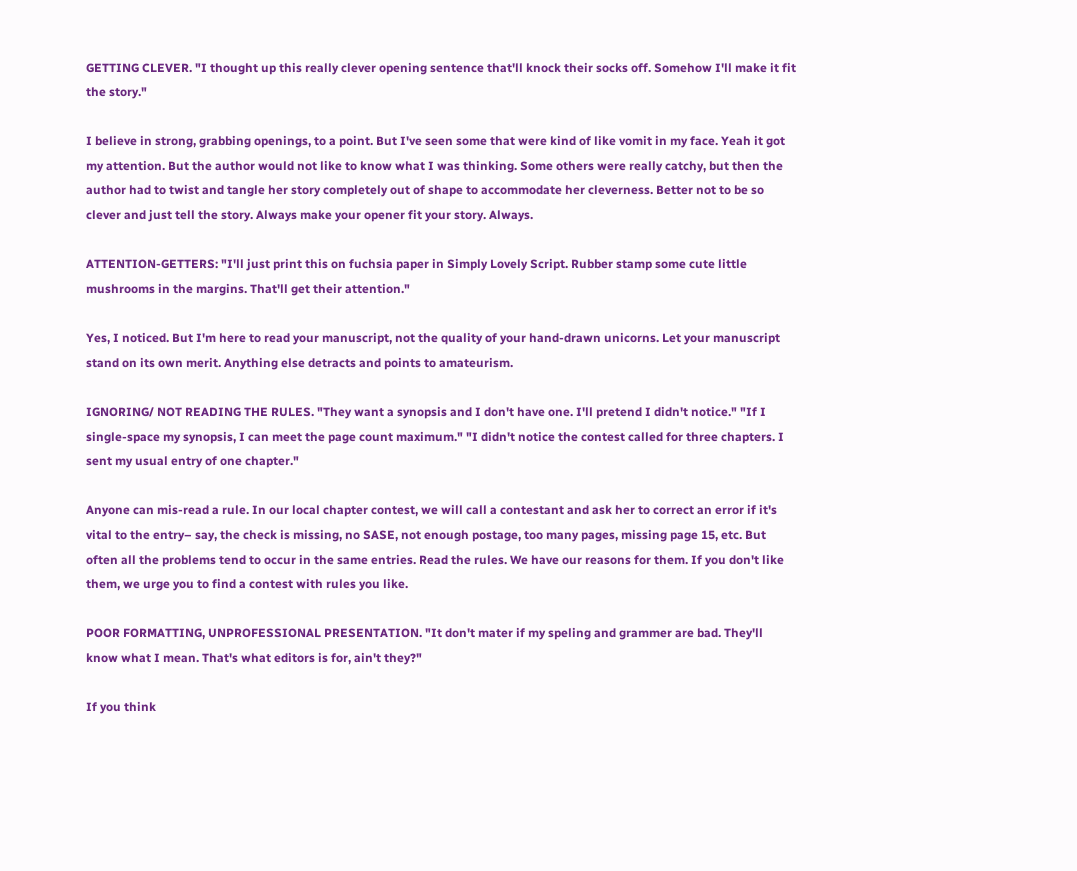GETTING CLEVER. "I thought up this really clever opening sentence that'll knock their socks off. Somehow I'll make it fit the story."

I believe in strong, grabbing openings, to a point. But I've seen some that were kind of like vomit in my face. Yeah it got my attention. But the author would not like to know what I was thinking. Some others were really catchy, but then the author had to twist and tangle her story completely out of shape to accommodate her cleverness. Better not to be so clever and just tell the story. Always make your opener fit your story. Always.

ATTENTION-GETTERS: "I'll just print this on fuchsia paper in Simply Lovely Script. Rubber stamp some cute little mushrooms in the margins. That'll get their attention."

Yes, I noticed. But I'm here to read your manuscript, not the quality of your hand-drawn unicorns. Let your manuscript stand on its own merit. Anything else detracts and points to amateurism.

IGNORING/ NOT READING THE RULES. "They want a synopsis and I don't have one. I'll pretend I didn't notice." "If I single-space my synopsis, I can meet the page count maximum." "I didn't notice the contest called for three chapters. I sent my usual entry of one chapter."

Anyone can mis-read a rule. In our local chapter contest, we will call a contestant and ask her to correct an error if it's vital to the entry– say, the check is missing, no SASE, not enough postage, too many pages, missing page 15, etc. But often all the problems tend to occur in the same entries. Read the rules. We have our reasons for them. If you don't like them, we urge you to find a contest with rules you like.

POOR FORMATTING, UNPROFESSIONAL PRESENTATION. "It don't mater if my speling and grammer are bad. They'll know what I mean. That's what editors is for, ain't they?"

If you think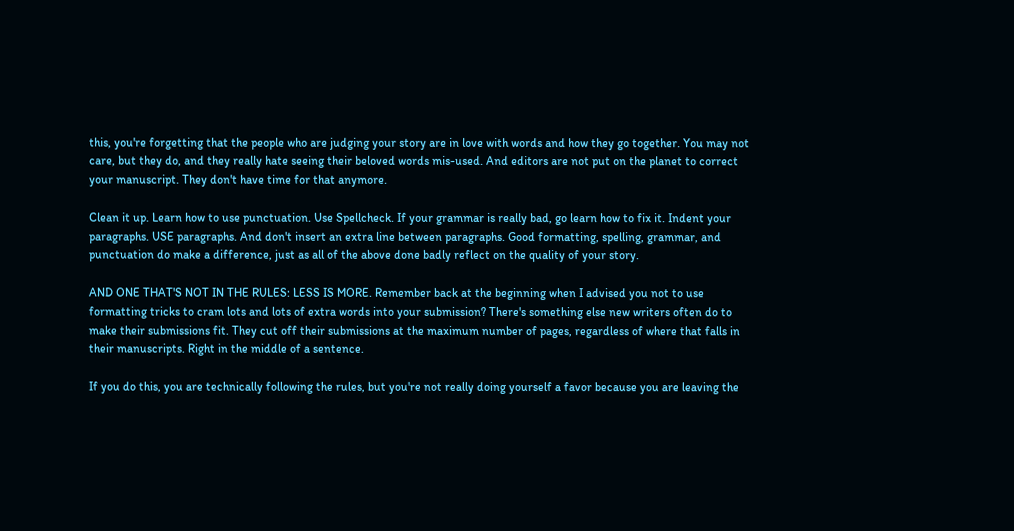this, you're forgetting that the people who are judging your story are in love with words and how they go together. You may not care, but they do, and they really hate seeing their beloved words mis-used. And editors are not put on the planet to correct your manuscript. They don't have time for that anymore.

Clean it up. Learn how to use punctuation. Use Spellcheck. If your grammar is really bad, go learn how to fix it. Indent your paragraphs. USE paragraphs. And don't insert an extra line between paragraphs. Good formatting, spelling, grammar, and punctuation do make a difference, just as all of the above done badly reflect on the quality of your story.

AND ONE THAT'S NOT IN THE RULES: LESS IS MORE. Remember back at the beginning when I advised you not to use formatting tricks to cram lots and lots of extra words into your submission? There's something else new writers often do to make their submissions fit. They cut off their submissions at the maximum number of pages, regardless of where that falls in their manuscripts. Right in the middle of a sentence.

If you do this, you are technically following the rules, but you're not really doing yourself a favor because you are leaving the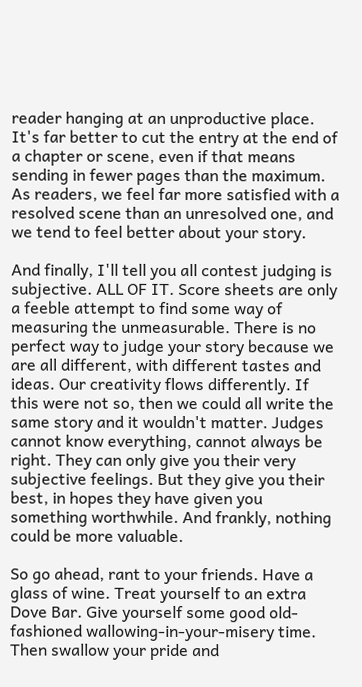reader hanging at an unproductive place. It's far better to cut the entry at the end of a chapter or scene, even if that means sending in fewer pages than the maximum. As readers, we feel far more satisfied with a resolved scene than an unresolved one, and we tend to feel better about your story.

And finally, I'll tell you all contest judging is subjective. ALL OF IT. Score sheets are only a feeble attempt to find some way of measuring the unmeasurable. There is no perfect way to judge your story because we are all different, with different tastes and ideas. Our creativity flows differently. If this were not so, then we could all write the same story and it wouldn't matter. Judges cannot know everything, cannot always be right. They can only give you their very subjective feelings. But they give you their best, in hopes they have given you something worthwhile. And frankly, nothing could be more valuable.

So go ahead, rant to your friends. Have a glass of wine. Treat yourself to an extra Dove Bar. Give yourself some good old-fashioned wallowing-in-your-misery time. Then swallow your pride and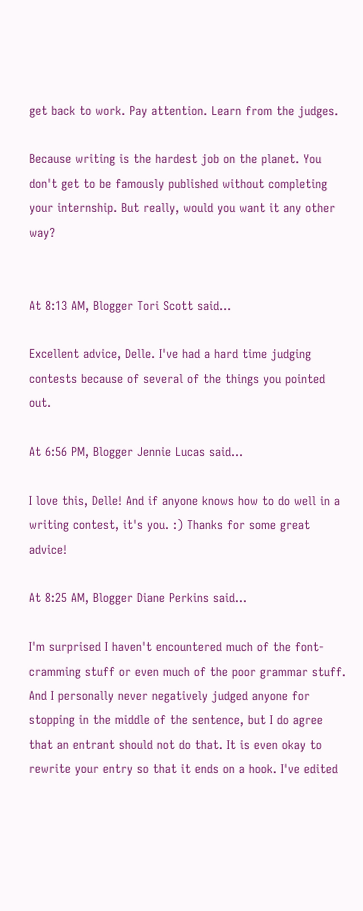get back to work. Pay attention. Learn from the judges.

Because writing is the hardest job on the planet. You don't get to be famously published without completing your internship. But really, would you want it any other way?


At 8:13 AM, Blogger Tori Scott said...

Excellent advice, Delle. I've had a hard time judging contests because of several of the things you pointed out.

At 6:56 PM, Blogger Jennie Lucas said...

I love this, Delle! And if anyone knows how to do well in a writing contest, it's you. :) Thanks for some great advice!

At 8:25 AM, Blogger Diane Perkins said...

I'm surprised I haven't encountered much of the font-cramming stuff or even much of the poor grammar stuff. And I personally never negatively judged anyone for stopping in the middle of the sentence, but I do agree that an entrant should not do that. It is even okay to rewrite your entry so that it ends on a hook. I've edited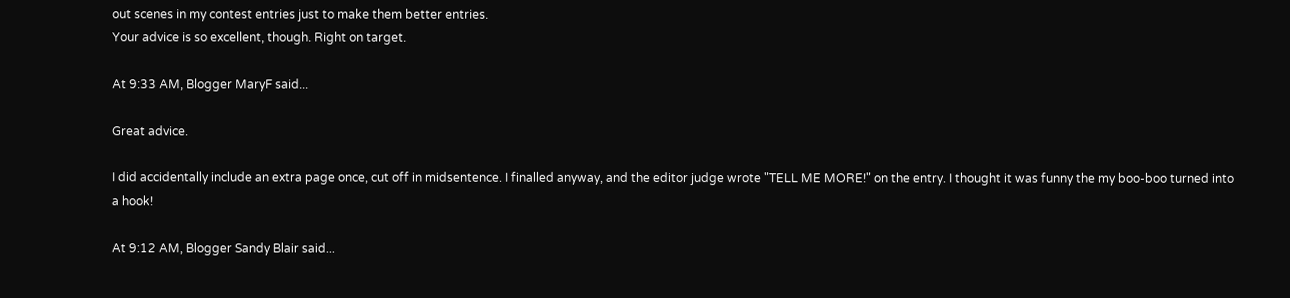out scenes in my contest entries just to make them better entries.
Your advice is so excellent, though. Right on target.

At 9:33 AM, Blogger MaryF said...

Great advice.

I did accidentally include an extra page once, cut off in midsentence. I finalled anyway, and the editor judge wrote "TELL ME MORE!" on the entry. I thought it was funny the my boo-boo turned into a hook!

At 9:12 AM, Blogger Sandy Blair said...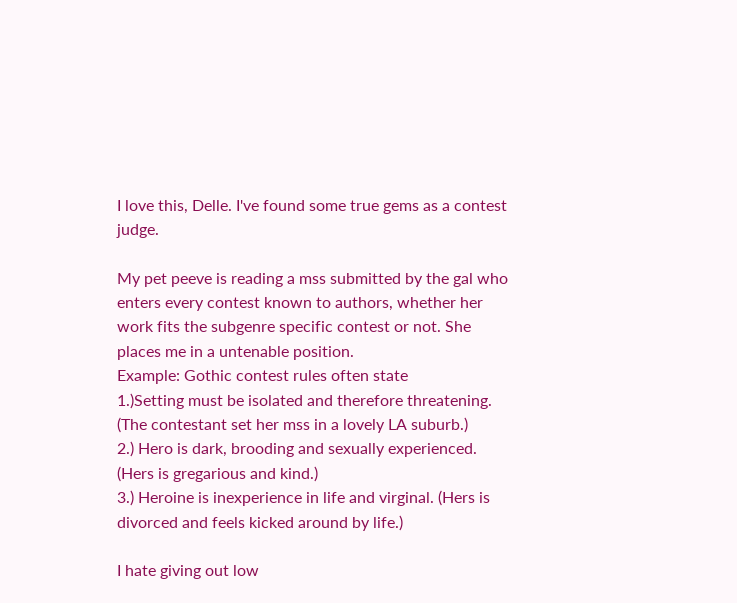I love this, Delle. I've found some true gems as a contest judge.

My pet peeve is reading a mss submitted by the gal who enters every contest known to authors, whether her work fits the subgenre specific contest or not. She places me in a untenable position.
Example: Gothic contest rules often state
1.)Setting must be isolated and therefore threatening. (The contestant set her mss in a lovely LA suburb.)
2.) Hero is dark, brooding and sexually experienced. (Hers is gregarious and kind.)
3.) Heroine is inexperience in life and virginal. (Hers is divorced and feels kicked around by life.)

I hate giving out low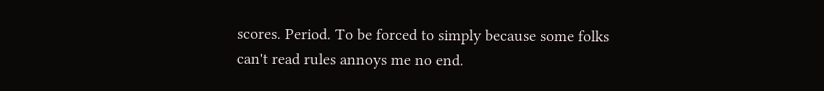scores. Period. To be forced to simply because some folks can't read rules annoys me no end.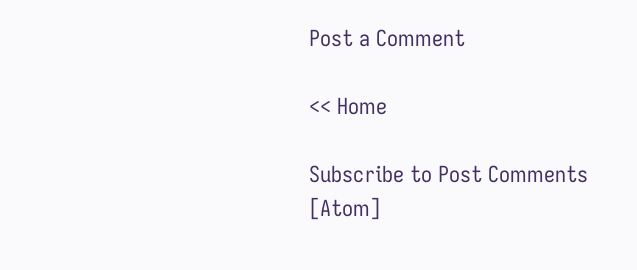Post a Comment

<< Home

Subscribe to Post Comments [Atom]